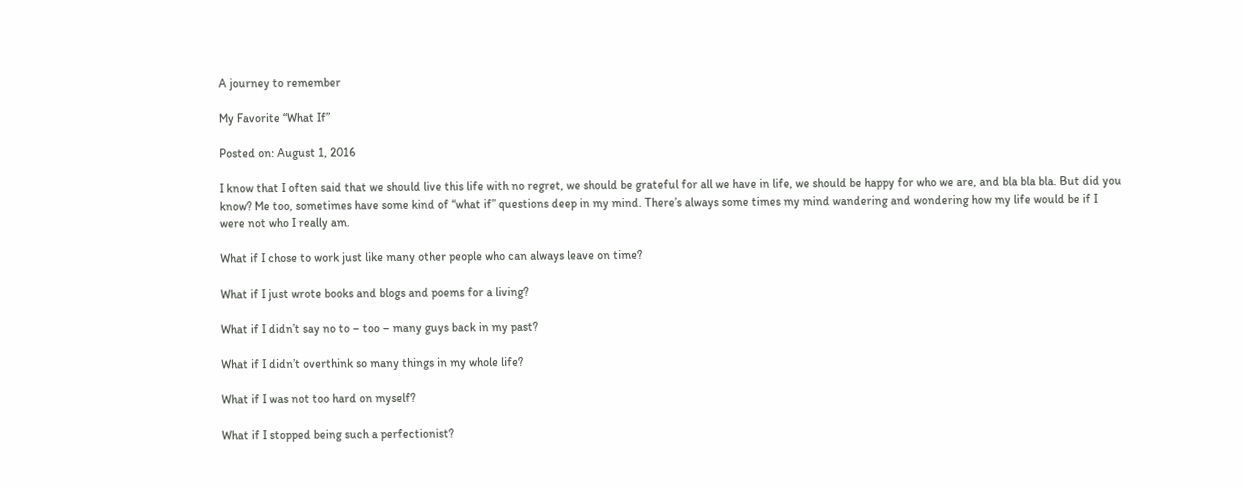A journey to remember

My Favorite “What If”

Posted on: August 1, 2016

I know that I often said that we should live this life with no regret, we should be grateful for all we have in life, we should be happy for who we are, and bla bla bla. But did you know? Me too, sometimes have some kind of “what if” questions deep in my mind. There’s always some times my mind wandering and wondering how my life would be if I were not who I really am.

What if I chose to work just like many other people who can always leave on time?

What if I just wrote books and blogs and poems for a living?

What if I didn’t say no to – too – many guys back in my past?

What if I didn’t overthink so many things in my whole life?

What if I was not too hard on myself?

What if I stopped being such a perfectionist?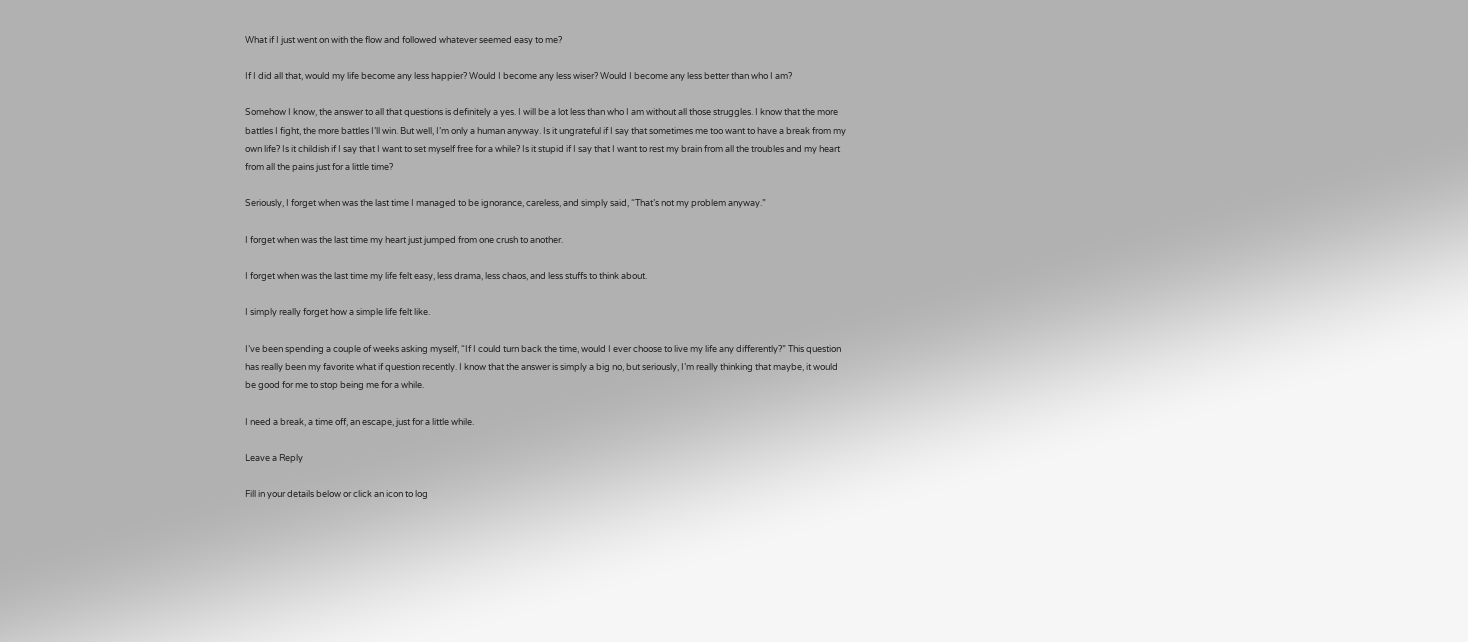What if I just went on with the flow and followed whatever seemed easy to me?

If I did all that, would my life become any less happier? Would I become any less wiser? Would I become any less better than who I am?

Somehow I know, the answer to all that questions is definitely a yes. I will be a lot less than who I am without all those struggles. I know that the more battles I fight, the more battles I’ll win. But well, I’m only a human anyway. Is it ungrateful if I say that sometimes me too want to have a break from my own life? Is it childish if I say that I want to set myself free for a while? Is it stupid if I say that I want to rest my brain from all the troubles and my heart from all the pains just for a little time?

Seriously, I forget when was the last time I managed to be ignorance, careless, and simply said, “That’s not my problem anyway.”

I forget when was the last time my heart just jumped from one crush to another.

I forget when was the last time my life felt easy, less drama, less chaos, and less stuffs to think about.

I simply really forget how a simple life felt like.

I’ve been spending a couple of weeks asking myself, “If I could turn back the time, would I ever choose to live my life any differently?” This question has really been my favorite what if question recently. I know that the answer is simply a big no, but seriously, I’m really thinking that maybe, it would be good for me to stop being me for a while.

I need a break, a time off, an escape, just for a little while.

Leave a Reply

Fill in your details below or click an icon to log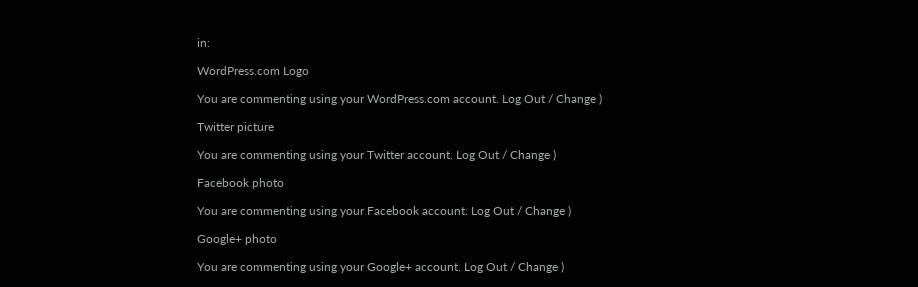in:

WordPress.com Logo

You are commenting using your WordPress.com account. Log Out / Change )

Twitter picture

You are commenting using your Twitter account. Log Out / Change )

Facebook photo

You are commenting using your Facebook account. Log Out / Change )

Google+ photo

You are commenting using your Google+ account. Log Out / Change )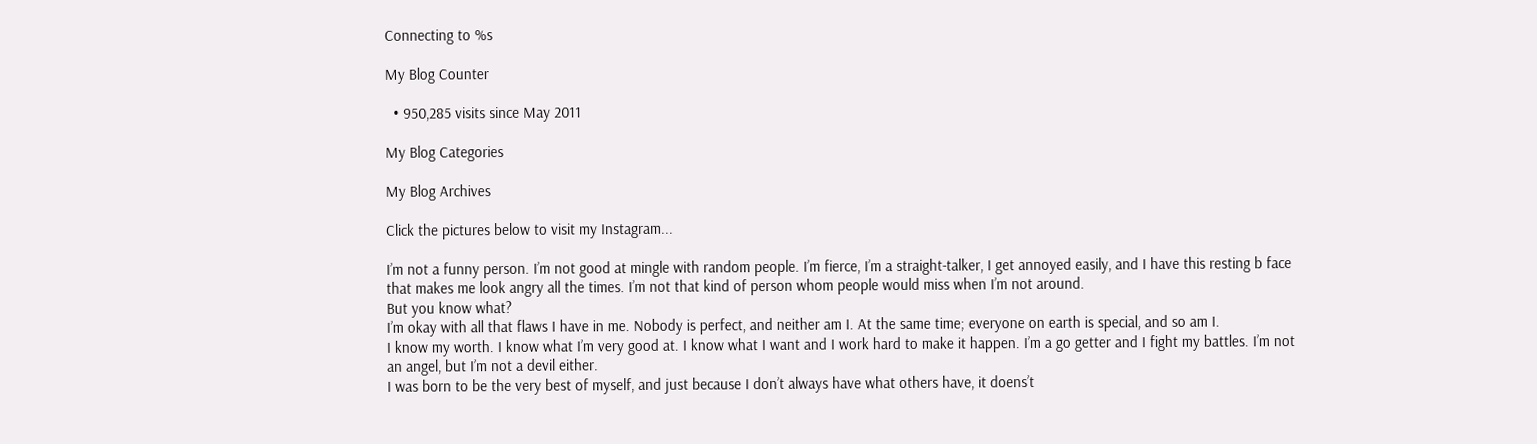Connecting to %s

My Blog Counter

  • 950,285 visits since May 2011

My Blog Categories

My Blog Archives

Click the pictures below to visit my Instagram...

I’m not a funny person. I’m not good at mingle with random people. I’m fierce, I’m a straight-talker, I get annoyed easily, and I have this resting b face that makes me look angry all the times. I’m not that kind of person whom people would miss when I’m not around.
But you know what?
I’m okay with all that flaws I have in me. Nobody is perfect, and neither am I. At the same time; everyone on earth is special, and so am I.
I know my worth. I know what I’m very good at. I know what I want and I work hard to make it happen. I’m a go getter and I fight my battles. I’m not an angel, but I’m not a devil either.
I was born to be the very best of myself, and just because I don’t always have what others have, it doens’t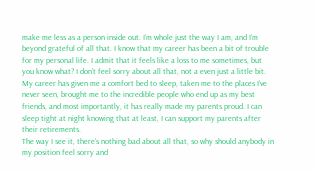make me less as a person inside out. I’m whole just the way I am, and I’m beyond grateful of all that. I know that my career has been a bit of trouble for my personal life. I admit that it feels like a loss to me sometimes, but you know what? I don’t feel sorry about all that, not a even just a little bit.
My career has given me a comfort bed to sleep, taken me to the places I’ve never seen, brought me to the incredible people who end up as my best friends, and most importantly, it has really made my parents proud. I can sleep tight at night knowing that at least, I can support my parents after their retirements.
The way I see it, there’s nothing bad about all that, so why should anybody in my position feel sorry and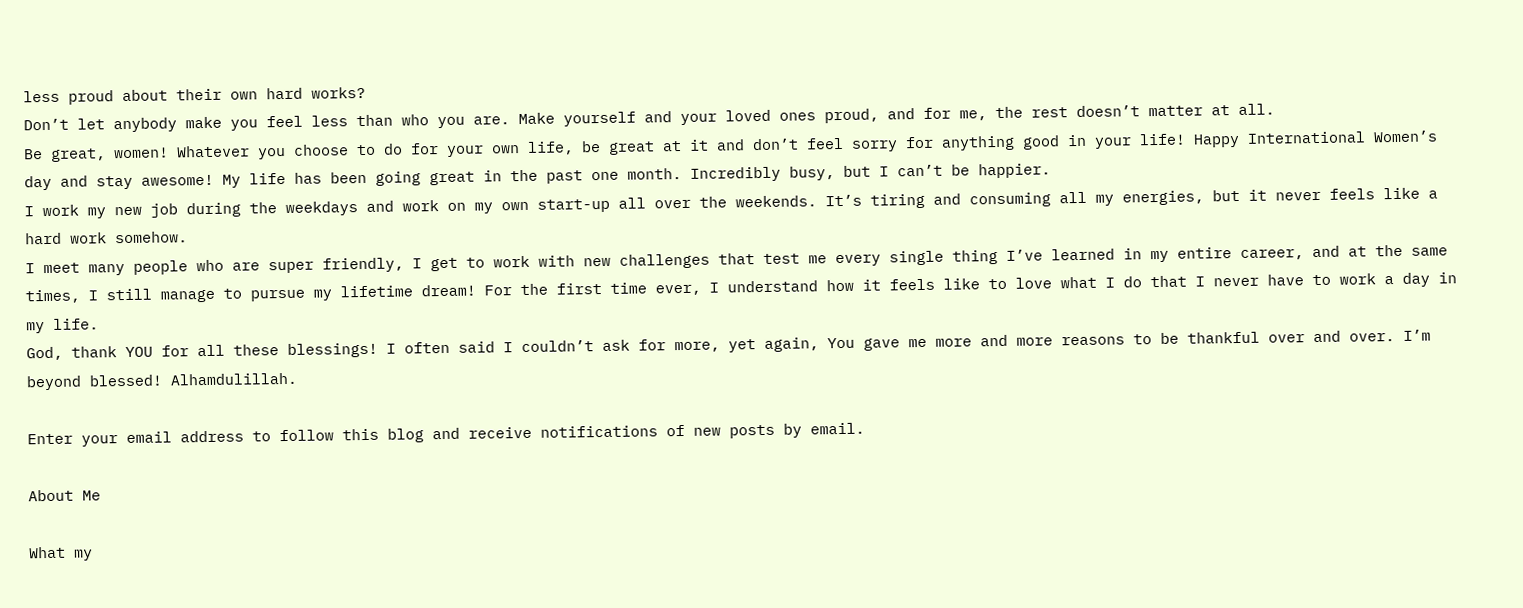less proud about their own hard works?
Don’t let anybody make you feel less than who you are. Make yourself and your loved ones proud, and for me, the rest doesn’t matter at all.
Be great, women! Whatever you choose to do for your own life, be great at it and don’t feel sorry for anything good in your life! Happy International Women’s day and stay awesome! My life has been going great in the past one month. Incredibly busy, but I can’t be happier.
I work my new job during the weekdays and work on my own start-up all over the weekends. It’s tiring and consuming all my energies, but it never feels like a hard work somehow.
I meet many people who are super friendly, I get to work with new challenges that test me every single thing I’ve learned in my entire career, and at the same times, I still manage to pursue my lifetime dream! For the first time ever, I understand how it feels like to love what I do that I never have to work a day in my life.
God, thank YOU for all these blessings! I often said I couldn’t ask for more, yet again, You gave me more and more reasons to be thankful over and over. I’m beyond blessed! Alhamdulillah.

Enter your email address to follow this blog and receive notifications of new posts by email.

About Me

What my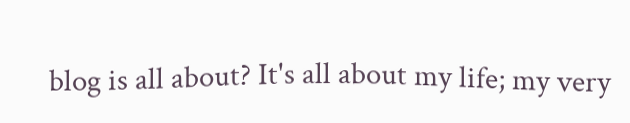blog is all about? It's all about my life; my very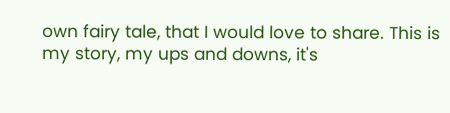own fairy tale, that I would love to share. This is my story, my ups and downs, it's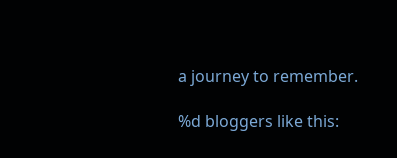a journey to remember.

%d bloggers like this: